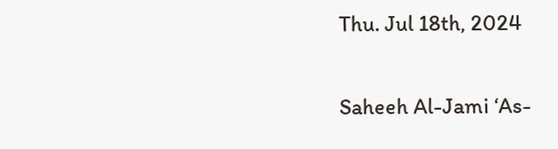Thu. Jul 18th, 2024

Saheeh Al-Jami ‘As-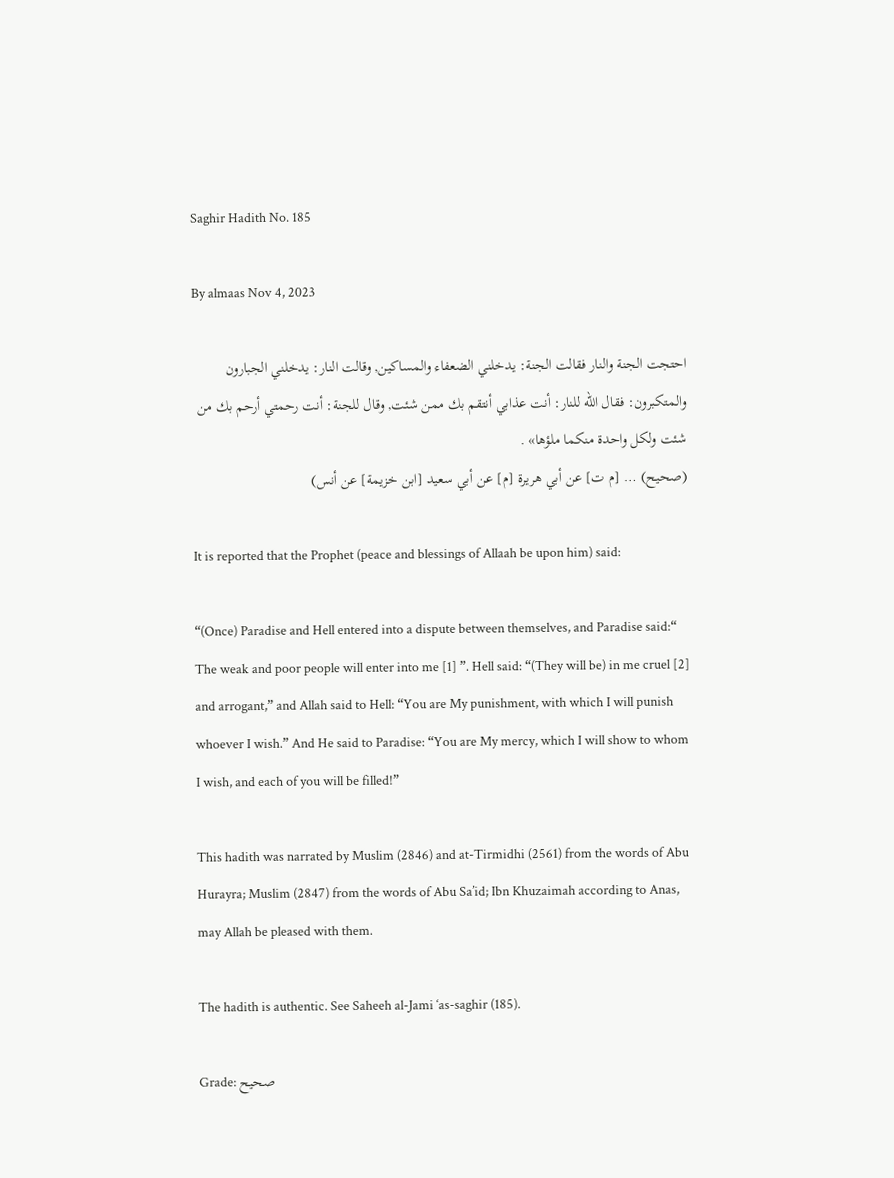Saghir Hadith No. 185

By almaas Nov 4, 2023

احتجت الجنة والنار فقالت الجنة: يدخلني الضعفاء والمساكين, وقالت النار: يدخلني الجبارون والمتكبرون: فقال الله للنار: أنت عذابي أنتقم بك ممن شئت, وقال للجنة: أنت رحمتي أرحم بك من شئت ولكل واحدة منكما ملؤها» .
(صحيح) … [م ت] عن أبي هريرة [م] عن أبي سعيد [ابن خزيمة] عن أنس)

It is reported that the Prophet (peace and blessings of Allaah be upon him) said:

“(Once) Paradise and Hell entered into a dispute between themselves, and Paradise said:“ The weak and poor people will enter into me [1] ”. Hell said: “(They will be) in me cruel [2] and arrogant,” and Allah said to Hell: “You are My punishment, with which I will punish whoever I wish.” And He said to Paradise: “You are My mercy, which I will show to whom I wish, and each of you will be filled!”

This hadith was narrated by Muslim (2846) and at-Tirmidhi (2561) from the words of Abu Hurayra; Muslim (2847) from the words of Abu Sa’id; Ibn Khuzaimah according to Anas, may Allah be pleased with them.

The hadith is authentic. See Saheeh al-Jami ‘as-saghir (185).

Grade: صحيح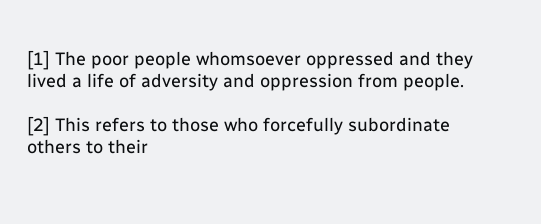[1] The poor people whomsoever oppressed and they lived a life of adversity and oppression from people.

[2] This refers to those who forcefully subordinate others to their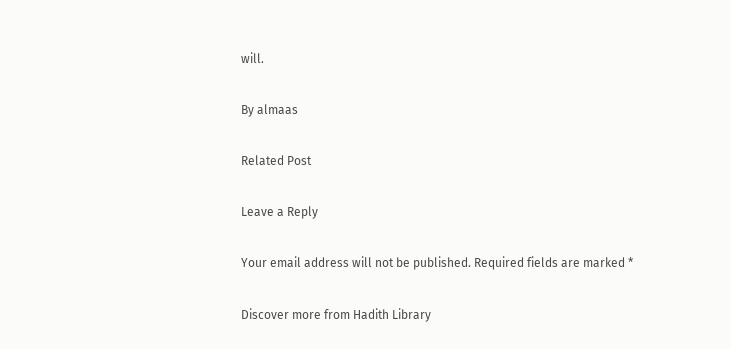will.

By almaas

Related Post

Leave a Reply

Your email address will not be published. Required fields are marked *

Discover more from Hadith Library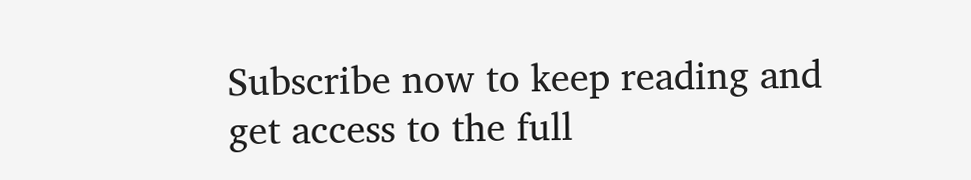Subscribe now to keep reading and get access to the full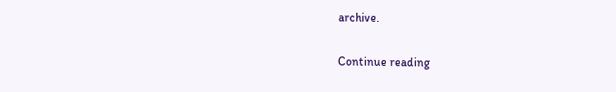archive.

Continue reading